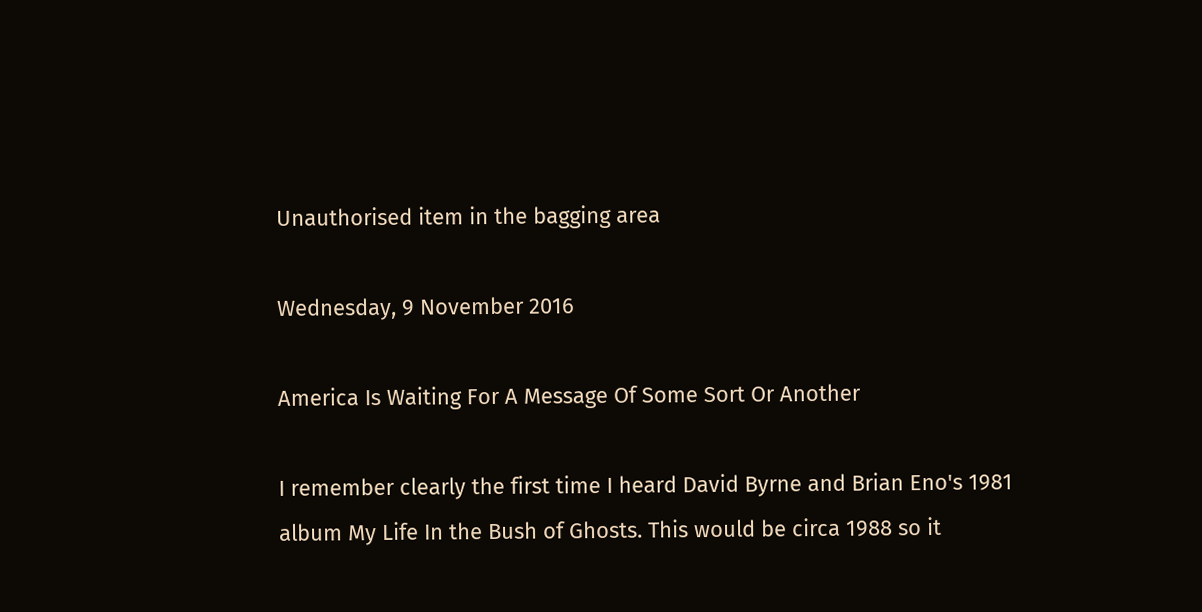Unauthorised item in the bagging area

Wednesday, 9 November 2016

America Is Waiting For A Message Of Some Sort Or Another

I remember clearly the first time I heard David Byrne and Brian Eno's 1981 album My Life In the Bush of Ghosts. This would be circa 1988 so it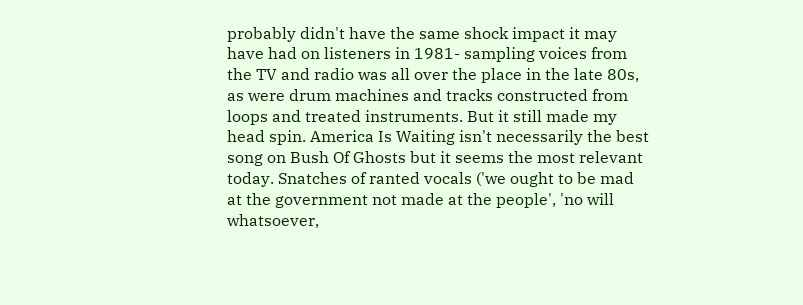probably didn't have the same shock impact it may have had on listeners in 1981- sampling voices from the TV and radio was all over the place in the late 80s, as were drum machines and tracks constructed from loops and treated instruments. But it still made my head spin. America Is Waiting isn't necessarily the best song on Bush Of Ghosts but it seems the most relevant today. Snatches of ranted vocals ('we ought to be mad at the government not made at the people', 'no will whatsoever,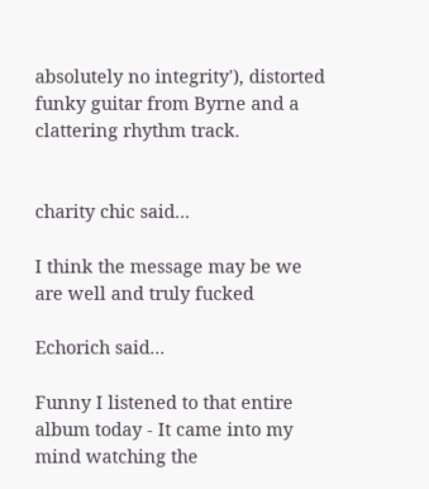absolutely no integrity'), distorted funky guitar from Byrne and a clattering rhythm track.


charity chic said...

I think the message may be we are well and truly fucked

Echorich said...

Funny I listened to that entire album today - It came into my mind watching the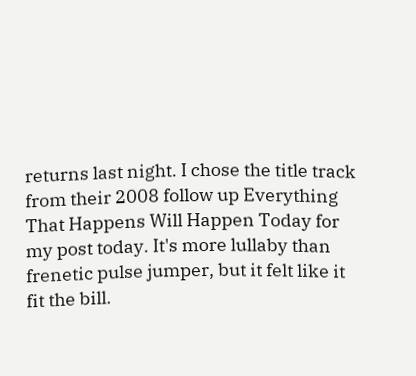returns last night. I chose the title track from their 2008 follow up Everything That Happens Will Happen Today for my post today. It's more lullaby than frenetic pulse jumper, but it felt like it fit the bill.